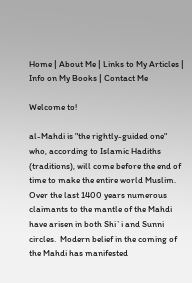Home | About Me | Links to My Articles | Info on My Books | Contact Me

Welcome to!

al-Mahdi is "the rightly-guided one" who, according to Islamic Hadiths (traditions), will come before the end of time to make the entire world Muslim.  Over the last 1400 years numerous claimants to the mantle of the Mahdi have arisen in both Shi`i and Sunni circles.  Modern belief in the coming of the Mahdi has manifested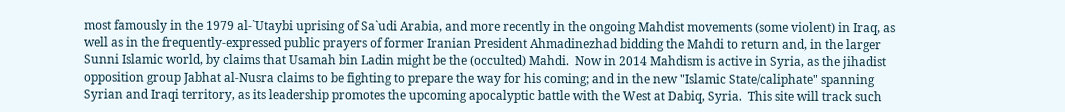most famously in the 1979 al-`Utaybi uprising of Sa`udi Arabia, and more recently in the ongoing Mahdist movements (some violent) in Iraq, as well as in the frequently-expressed public prayers of former Iranian President Ahmadinezhad bidding the Mahdi to return and, in the larger Sunni Islamic world, by claims that Usamah bin Ladin might be the (occulted) Mahdi.  Now in 2014 Mahdism is active in Syria, as the jihadist opposition group Jabhat al-Nusra claims to be fighting to prepare the way for his coming; and in the new "Islamic State/caliphate" spanning Syrian and Iraqi territory, as its leadership promotes the upcoming apocalyptic battle with the West at Dabiq, Syria.  This site will track such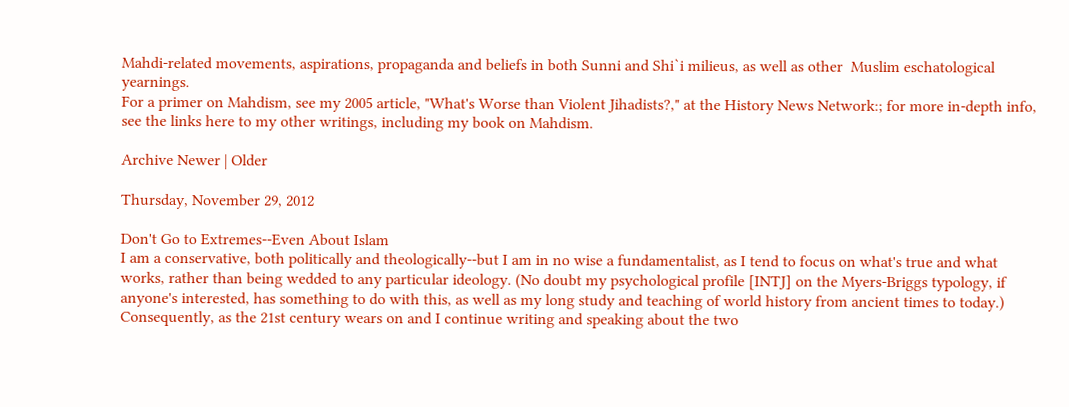Mahdi-related movements, aspirations, propaganda and beliefs in both Sunni and Shi`i milieus, as well as other  Muslim eschatological yearnings.
For a primer on Mahdism, see my 2005 article, "What's Worse than Violent Jihadists?," at the History News Network:; for more in-depth info, see the links here to my other writings, including my book on Mahdism.

Archive Newer | Older

Thursday, November 29, 2012

Don't Go to Extremes--Even About Islam
I am a conservative, both politically and theologically--but I am in no wise a fundamentalist, as I tend to focus on what's true and what works, rather than being wedded to any particular ideology. (No doubt my psychological profile [INTJ] on the Myers-Briggs typology, if anyone's interested, has something to do with this, as well as my long study and teaching of world history from ancient times to today.)  Consequently, as the 21st century wears on and I continue writing and speaking about the two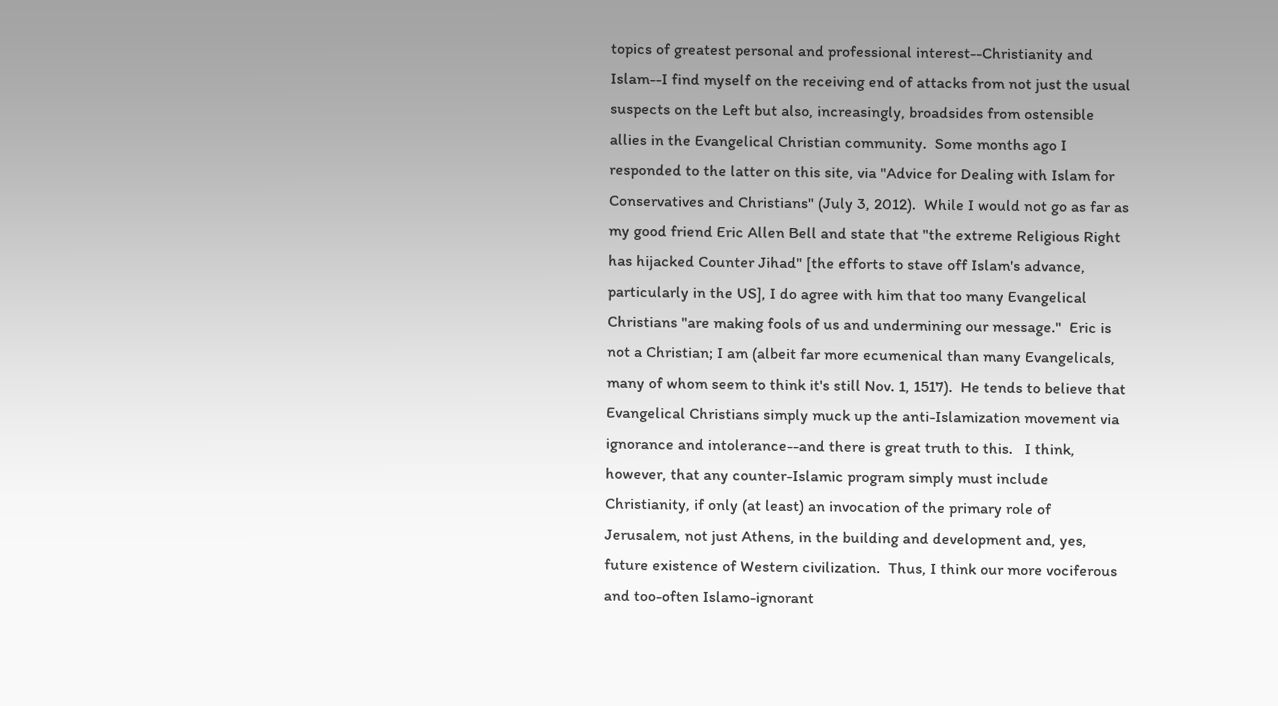topics of greatest personal and professional interest--Christianity and Islam--I find myself on the receiving end of attacks from not just the usual suspects on the Left but also, increasingly, broadsides from ostensible allies in the Evangelical Christian community.  Some months ago I responded to the latter on this site, via "Advice for Dealing with Islam for Conservatives and Christians" (July 3, 2012).  While I would not go as far as my good friend Eric Allen Bell and state that "the extreme Religious Right has hijacked Counter Jihad" [the efforts to stave off Islam's advance, particularly in the US], I do agree with him that too many Evangelical Christians "are making fools of us and undermining our message."  Eric is not a Christian; I am (albeit far more ecumenical than many Evangelicals, many of whom seem to think it's still Nov. 1, 1517).  He tends to believe that Evangelical Christians simply muck up the anti-Islamization movement via ignorance and intolerance--and there is great truth to this.   I think, however, that any counter-Islamic program simply must include Christianity, if only (at least) an invocation of the primary role of Jerusalem, not just Athens, in the building and development and, yes, future existence of Western civilization.  Thus, I think our more vociferous and too-often Islamo-ignorant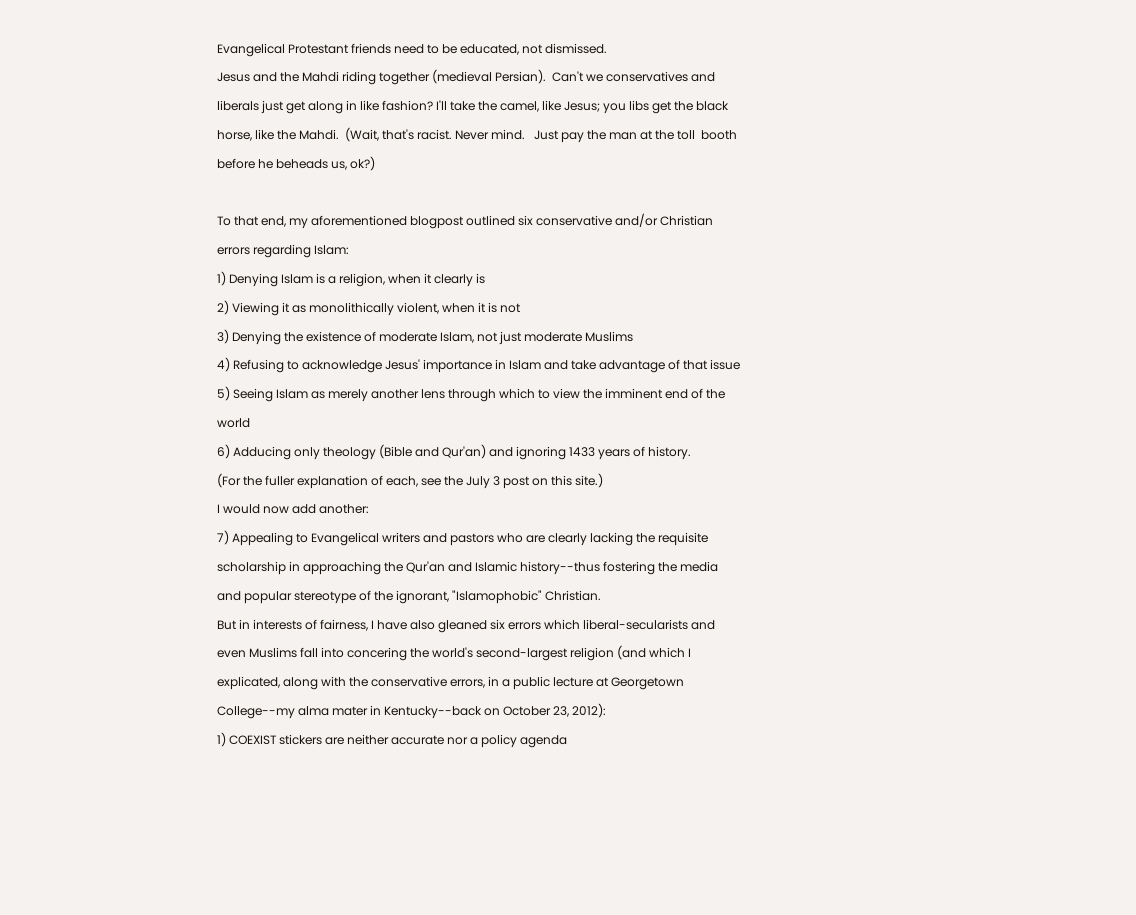Evangelical Protestant friends need to be educated, not dismissed.
Jesus and the Mahdi riding together (medieval Persian).  Can't we conservatives and liberals just get along in like fashion? I'll take the camel, like Jesus; you libs get the black horse, like the Mahdi.  (Wait, that's racist. Never mind.   Just pay the man at the toll  booth before he beheads us, ok?)

To that end, my aforementioned blogpost outlined six conservative and/or Christian errors regarding Islam:
1) Denying Islam is a religion, when it clearly is
2) Viewing it as monolithically violent, when it is not
3) Denying the existence of moderate Islam, not just moderate Muslims
4) Refusing to acknowledge Jesus' importance in Islam and take advantage of that issue
5) Seeing Islam as merely another lens through which to view the imminent end of the world
6) Adducing only theology (Bible and Qur'an) and ignoring 1433 years of history.
(For the fuller explanation of each, see the July 3 post on this site.)
I would now add another:
7) Appealing to Evangelical writers and pastors who are clearly lacking the requisite scholarship in approaching the Qur'an and Islamic history--thus fostering the media and popular stereotype of the ignorant, "Islamophobic" Christian.
But in interests of fairness, I have also gleaned six errors which liberal-secularists and even Muslims fall into concering the world's second-largest religion (and which I explicated, along with the conservative errors, in a public lecture at Georgetown College--my alma mater in Kentucky--back on October 23, 2012):
1) COEXIST stickers are neither accurate nor a policy agenda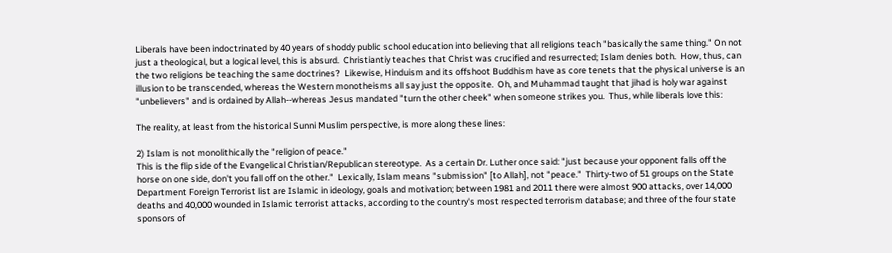Liberals have been indoctrinated by 40 years of shoddy public school education into believing that all religions teach "basically the same thing." On not just a theological, but a logical level, this is absurd.  Christiantiy teaches that Christ was crucified and resurrected; Islam denies both.  How, thus, can the two religions be teaching the same doctrines?  Likewise, Hinduism and its offshoot Buddhism have as core tenets that the physical universe is an illusion to be transcended, whereas the Western monotheisms all say just the opposite.  Oh, and Muhammad taught that jihad is holy war against "unbelievers" and is ordained by Allah--whereas Jesus mandated "turn the other cheek" when someone strikes you.  Thus, while liberals love this:

The reality, at least from the historical Sunni Muslim perspective, is more along these lines:

2) Islam is not monolithically the "religion of peace."
This is the flip side of the Evangelical Christian/Republican stereotype.  As a certain Dr. Luther once said: "just because your opponent falls off the horse on one side, don't you fall off on the other."  Lexically, Islam means "submission" [to Allah], not "peace."  Thirty-two of 51 groups on the State Department Foreign Terrorist list are Islamic in ideology, goals and motivation; between 1981 and 2011 there were almost 900 attacks, over 14,000 deaths and 40,000 wounded in Islamic terrorist attacks, according to the country's most respected terrorism database; and three of the four state sponsors of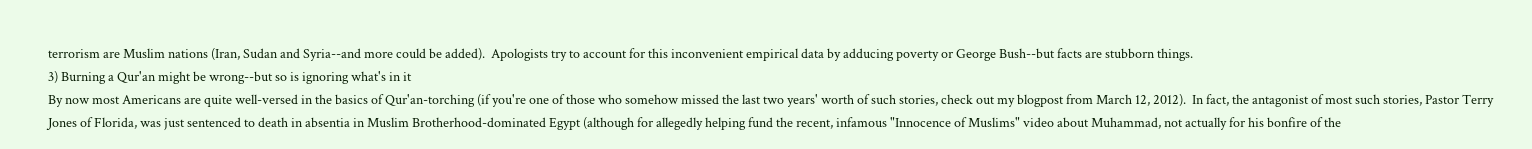terrorism are Muslim nations (Iran, Sudan and Syria--and more could be added).  Apologists try to account for this inconvenient empirical data by adducing poverty or George Bush--but facts are stubborn things.
3) Burning a Qur'an might be wrong--but so is ignoring what's in it
By now most Americans are quite well-versed in the basics of Qur'an-torching (if you're one of those who somehow missed the last two years' worth of such stories, check out my blogpost from March 12, 2012).  In fact, the antagonist of most such stories, Pastor Terry Jones of Florida, was just sentenced to death in absentia in Muslim Brotherhood-dominated Egypt (although for allegedly helping fund the recent, infamous "Innocence of Muslims" video about Muhammad, not actually for his bonfire of the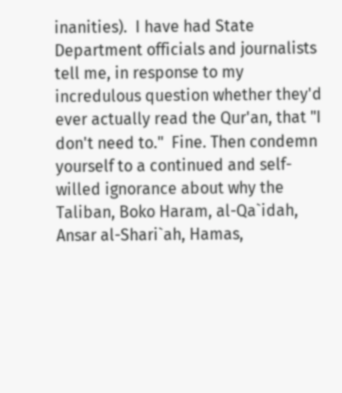inanities).  I have had State Department officials and journalists tell me, in response to my incredulous question whether they'd ever actually read the Qur'an, that "I don't need to."  Fine. Then condemn yourself to a continued and self-willed ignorance about why the Taliban, Boko Haram, al-Qa`idah, Ansar al-Shari`ah, Hamas,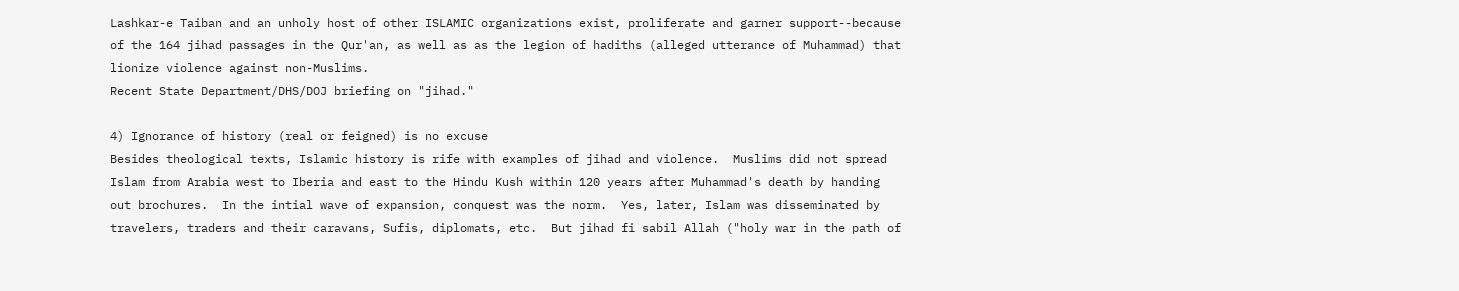Lashkar-e Taiban and an unholy host of other ISLAMIC organizations exist, proliferate and garner support--because of the 164 jihad passages in the Qur'an, as well as as the legion of hadiths (alleged utterance of Muhammad) that lionize violence against non-Muslims.
Recent State Department/DHS/DOJ briefing on "jihad."

4) Ignorance of history (real or feigned) is no excuse
Besides theological texts, Islamic history is rife with examples of jihad and violence.  Muslims did not spread Islam from Arabia west to Iberia and east to the Hindu Kush within 120 years after Muhammad's death by handing out brochures.  In the intial wave of expansion, conquest was the norm.  Yes, later, Islam was disseminated by travelers, traders and their caravans, Sufis, diplomats, etc.  But jihad fi sabil Allah ("holy war in the path of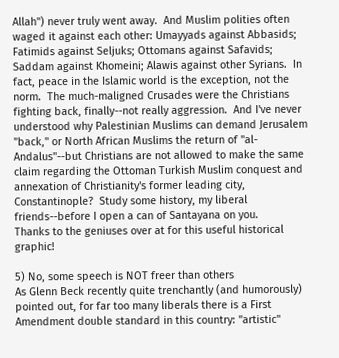Allah") never truly went away.  And Muslim polities often waged it against each other: Umayyads against Abbasids; Fatimids against Seljuks; Ottomans against Safavids; Saddam against Khomeini; Alawis against other Syrians.  In fact, peace in the Islamic world is the exception, not the norm.  The much-maligned Crusades were the Christians fighting back, finally--not really aggression.  And I've never understood why Palestinian Muslims can demand Jerusalem "back," or North African Muslims the return of "al-Andalus"--but Christians are not allowed to make the same claim regarding the Ottoman Turkish Muslim conquest and annexation of Christianity's former leading city, Constantinople?  Study some history, my liberal friends--before I open a can of Santayana on you.
Thanks to the geniuses over at for this useful historical graphic!

5) No, some speech is NOT freer than others
As Glenn Beck recently quite trenchantly (and humorously) pointed out, for far too many liberals there is a First Amendment double standard in this country: "artistic"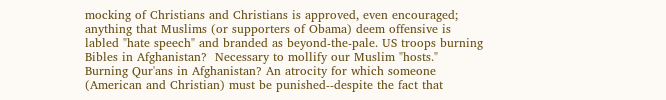mocking of Christians and Christians is approved, even encouraged; anything that Muslims (or supporters of Obama) deem offensive is labled "hate speech" and branded as beyond-the-pale. US troops burning Bibles in Afghanistan?  Necessary to mollify our Muslim "hosts."  Burning Qur'ans in Afghanistan? An atrocity for which someone (American and Christian) must be punished--despite the fact that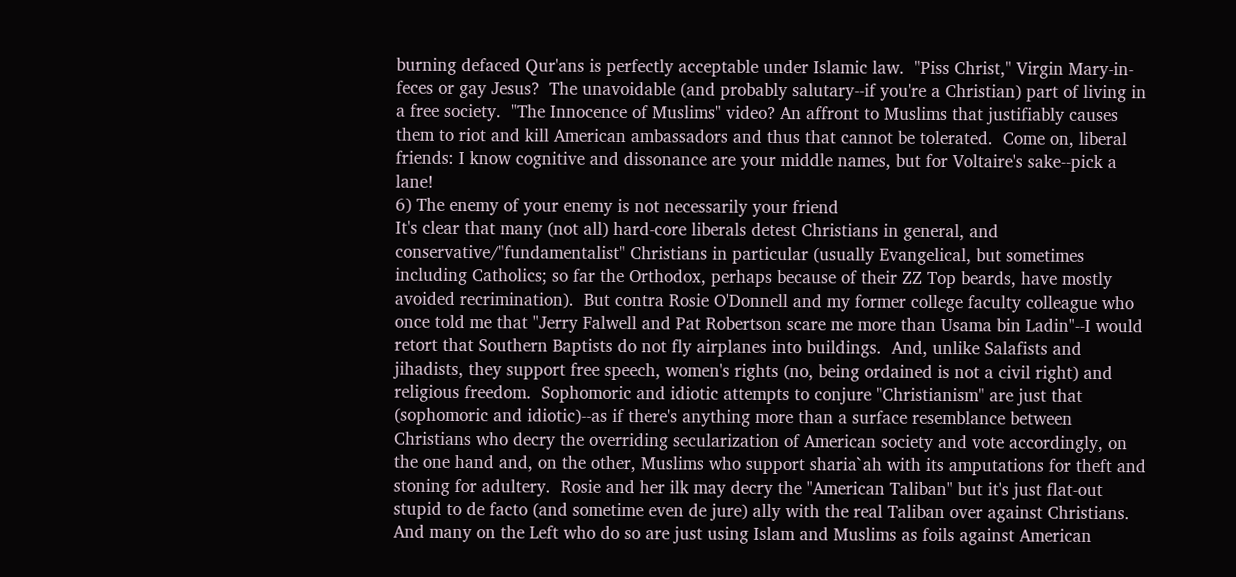burning defaced Qur'ans is perfectly acceptable under Islamic law.  "Piss Christ," Virgin Mary-in-feces or gay Jesus?  The unavoidable (and probably salutary--if you're a Christian) part of living in a free society.  "The Innocence of Muslims" video? An affront to Muslims that justifiably causes them to riot and kill American ambassadors and thus that cannot be tolerated.  Come on, liberal friends: I know cognitive and dissonance are your middle names, but for Voltaire's sake--pick a lane!
6) The enemy of your enemy is not necessarily your friend
It's clear that many (not all) hard-core liberals detest Christians in general, and conservative/"fundamentalist" Christians in particular (usually Evangelical, but sometimes including Catholics; so far the Orthodox, perhaps because of their ZZ Top beards, have mostly avoided recrimination).  But contra Rosie O'Donnell and my former college faculty colleague who once told me that "Jerry Falwell and Pat Robertson scare me more than Usama bin Ladin"--I would retort that Southern Baptists do not fly airplanes into buildings.  And, unlike Salafists and jihadists, they support free speech, women's rights (no, being ordained is not a civil right) and religious freedom.  Sophomoric and idiotic attempts to conjure "Christianism" are just that (sophomoric and idiotic)--as if there's anything more than a surface resemblance between Christians who decry the overriding secularization of American society and vote accordingly, on the one hand and, on the other, Muslims who support sharia`ah with its amputations for theft and stoning for adultery.  Rosie and her ilk may decry the "American Taliban" but it's just flat-out stupid to de facto (and sometime even de jure) ally with the real Taliban over against Christians.  And many on the Left who do so are just using Islam and Muslims as foils against American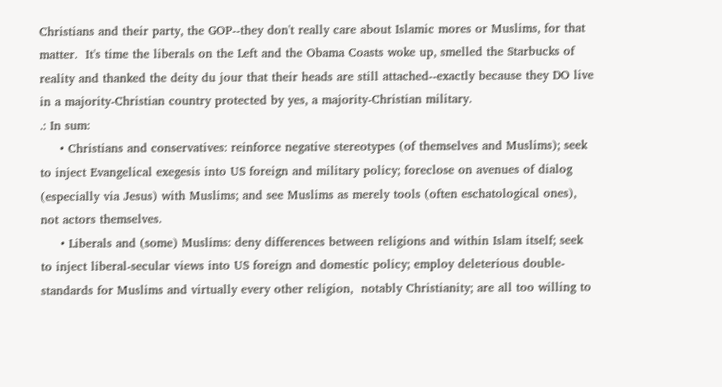Christians and their party, the GOP--they don't really care about Islamic mores or Muslims, for that matter.  It's time the liberals on the Left and the Obama Coasts woke up, smelled the Starbucks of reality and thanked the deity du jour that their heads are still attached--exactly because they DO live in a majority-Christian country protected by yes, a majority-Christian military.
.: In sum:
     • Christians and conservatives: reinforce negative stereotypes (of themselves and Muslims); seek to inject Evangelical exegesis into US foreign and military policy; foreclose on avenues of dialog (especially via Jesus) with Muslims; and see Muslims as merely tools (often eschatological ones), not actors themselves.
     • Liberals and (some) Muslims: deny differences between religions and within Islam itself; seek to inject liberal-secular views into US foreign and domestic policy; employ deleterious double-standards for Muslims and virtually every other religion,  notably Christianity; are all too willing to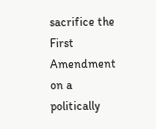sacrifice the First Amendment on a politically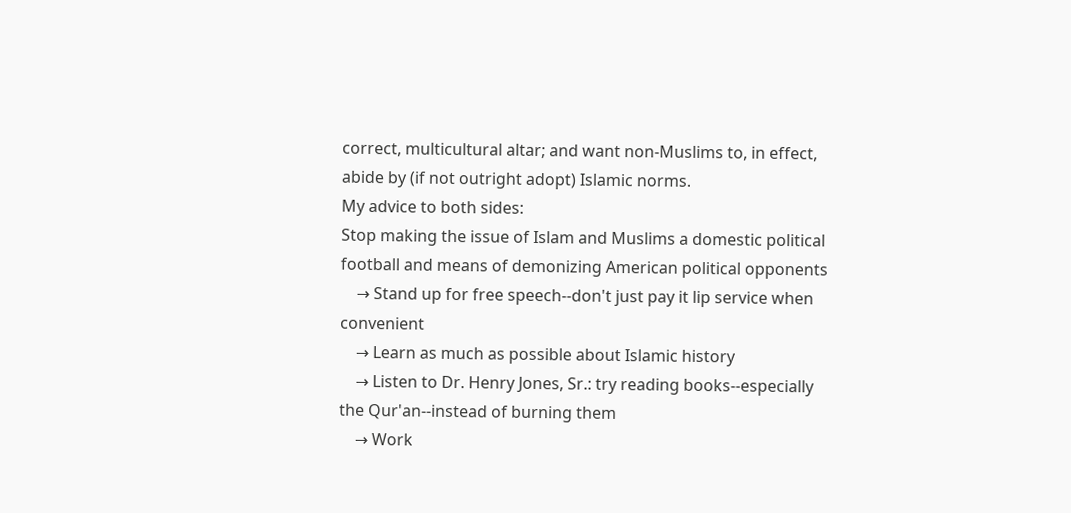correct, multicultural altar; and want non-Muslims to, in effect, abide by (if not outright adopt) Islamic norms.
My advice to both sides:
Stop making the issue of Islam and Muslims a domestic political football and means of demonizing American political opponents
    → Stand up for free speech--don't just pay it lip service when convenient
    → Learn as much as possible about Islamic history
    → Listen to Dr. Henry Jones, Sr.: try reading books--especially the Qur'an--instead of burning them
    → Work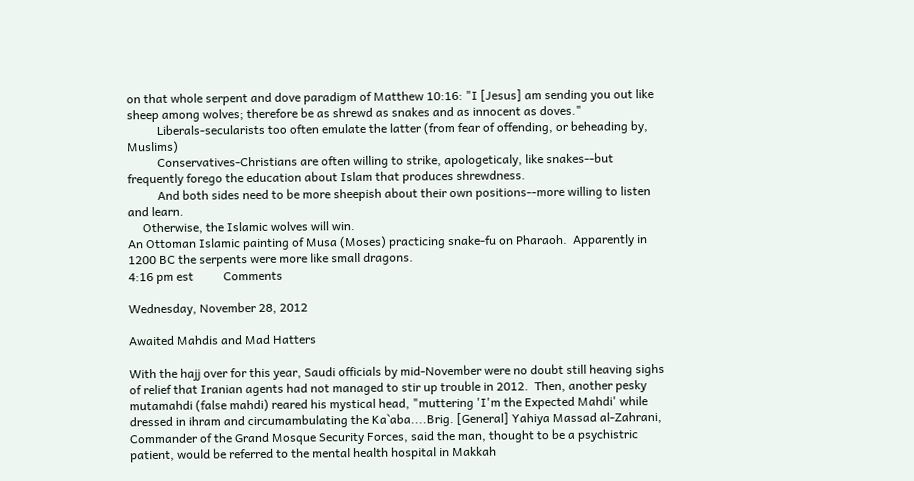on that whole serpent and dove paradigm of Matthew 10:16: "I [Jesus] am sending you out like sheep among wolves; therefore be as shrewd as snakes and as innocent as doves."
          Liberals-secularists too often emulate the latter (from fear of offending, or beheading by, Muslims)
          Conservatives-Christians are often willing to strike, apologeticaly, like snakes--but frequently forego the education about Islam that produces shrewdness.
          And both sides need to be more sheepish about their own positions--more willing to listen and learn.
     Otherwise, the Islamic wolves will win.
An Ottoman Islamic painting of Musa (Moses) practicing snake-fu on Pharaoh.  Apparently in 1200 BC the serpents were more like small dragons.
4:16 pm est          Comments

Wednesday, November 28, 2012

Awaited Mahdis and Mad Hatters

With the hajj over for this year, Saudi officials by mid-November were no doubt still heaving sighs of relief that Iranian agents had not managed to stir up trouble in 2012.  Then, another pesky mutamahdi (false mahdi) reared his mystical head, "muttering 'I'm the Expected Mahdi' while dressed in ihram and circumambulating the Ka`aba....Brig. [General] Yahiya Massad al-Zahrani, Commander of the Grand Mosque Security Forces, said the man, thought to be a psychistric patient, would be referred to the mental health hospital in Makkah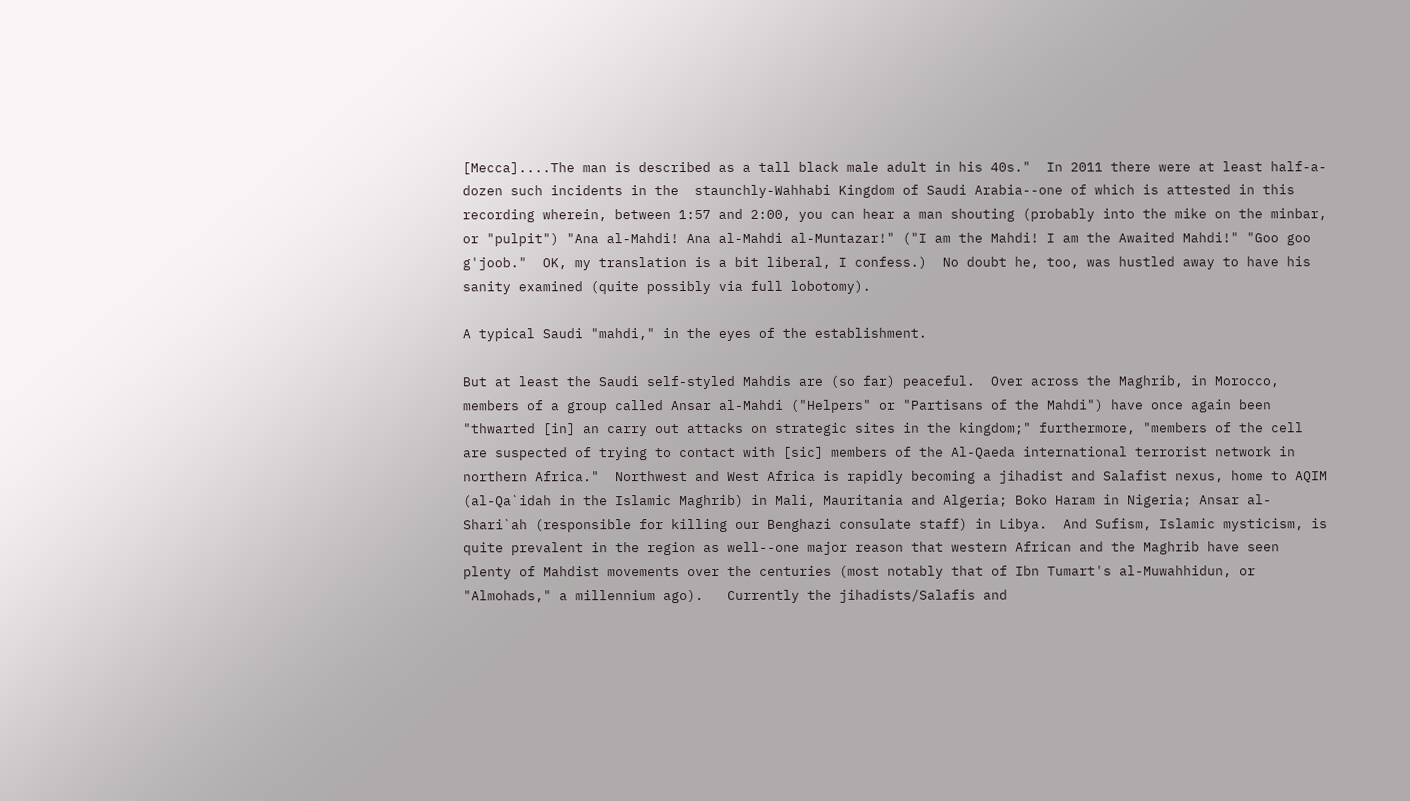[Mecca]....The man is described as a tall black male adult in his 40s."  In 2011 there were at least half-a-dozen such incidents in the  staunchly-Wahhabi Kingdom of Saudi Arabia--one of which is attested in this recording wherein, between 1:57 and 2:00, you can hear a man shouting (probably into the mike on the minbar, or "pulpit") "Ana al-Mahdi! Ana al-Mahdi al-Muntazar!" ("I am the Mahdi! I am the Awaited Mahdi!" "Goo goo g'joob."  OK, my translation is a bit liberal, I confess.)  No doubt he, too, was hustled away to have his sanity examined (quite possibly via full lobotomy).

A typical Saudi "mahdi," in the eyes of the establishment.

But at least the Saudi self-styled Mahdis are (so far) peaceful.  Over across the Maghrib, in Morocco, members of a group called Ansar al-Mahdi ("Helpers" or "Partisans of the Mahdi") have once again been "thwarted [in] an carry out attacks on strategic sites in the kingdom;" furthermore, "members of the cell are suspected of trying to contact with [sic] members of the Al-Qaeda international terrorist network in northern Africa."  Northwest and West Africa is rapidly becoming a jihadist and Salafist nexus, home to AQIM (al-Qa`idah in the Islamic Maghrib) in Mali, Mauritania and Algeria; Boko Haram in Nigeria; Ansar al-Shari`ah (responsible for killing our Benghazi consulate staff) in Libya.  And Sufism, Islamic mysticism, is quite prevalent in the region as well--one major reason that western African and the Maghrib have seen plenty of Mahdist movements over the centuries (most notably that of Ibn Tumart's al-Muwahhidun, or "Almohads," a millennium ago).   Currently the jihadists/Salafis and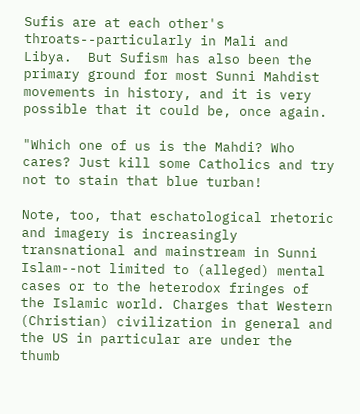Sufis are at each other's throats--particularly in Mali and Libya.  But Sufism has also been the primary ground for most Sunni Mahdist movements in history, and it is very possible that it could be, once again.

"Which one of us is the Mahdi? Who cares? Just kill some Catholics and try not to stain that blue turban!

Note, too, that eschatological rhetoric and imagery is increasingly transnational and mainstream in Sunni Islam--not limited to (alleged) mental cases or to the heterodox fringes of the Islamic world. Charges that Western (Christian) civilization in general and the US in particular are under the thumb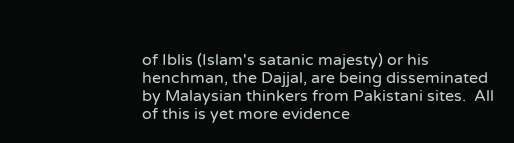of Iblis (Islam's satanic majesty) or his henchman, the Dajjal, are being disseminated by Malaysian thinkers from Pakistani sites.  All of this is yet more evidence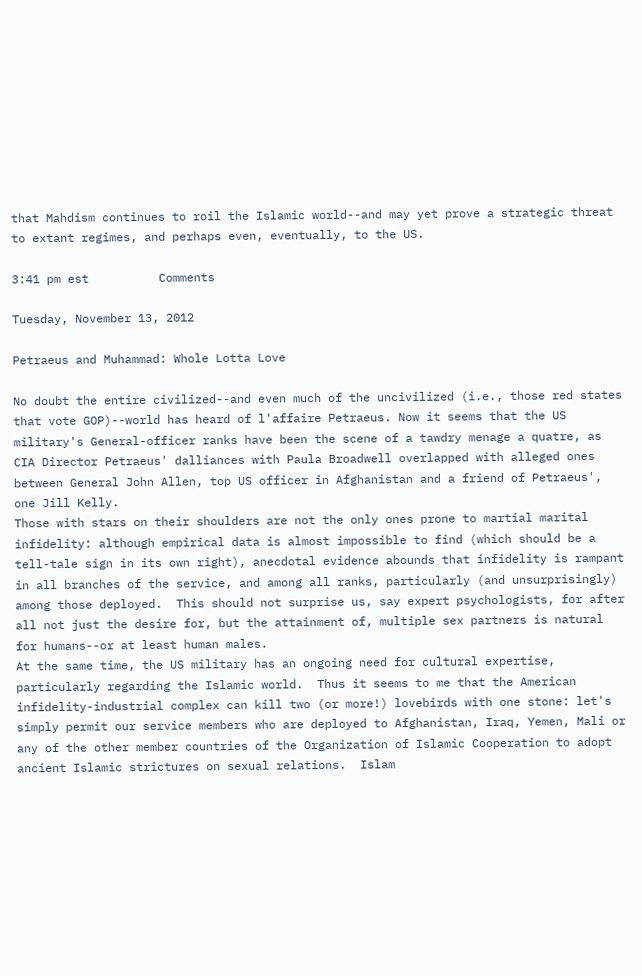that Mahdism continues to roil the Islamic world--and may yet prove a strategic threat to extant regimes, and perhaps even, eventually, to the US.

3:41 pm est          Comments

Tuesday, November 13, 2012

Petraeus and Muhammad: Whole Lotta Love

No doubt the entire civilized--and even much of the uncivilized (i.e., those red states that vote GOP)--world has heard of l'affaire Petraeus. Now it seems that the US military's General-officer ranks have been the scene of a tawdry menage a quatre, as CIA Director Petraeus' dalliances with Paula Broadwell overlapped with alleged ones between General John Allen, top US officer in Afghanistan and a friend of Petraeus', one Jill Kelly.
Those with stars on their shoulders are not the only ones prone to martial marital infidelity: although empirical data is almost impossible to find (which should be a tell-tale sign in its own right), anecdotal evidence abounds that infidelity is rampant in all branches of the service, and among all ranks, particularly (and unsurprisingly) among those deployed.  This should not surprise us, say expert psychologists, for after all not just the desire for, but the attainment of, multiple sex partners is natural for humans--or at least human males.
At the same time, the US military has an ongoing need for cultural expertise, particularly regarding the Islamic world.  Thus it seems to me that the American infidelity-industrial complex can kill two (or more!) lovebirds with one stone: let's simply permit our service members who are deployed to Afghanistan, Iraq, Yemen, Mali or any of the other member countries of the Organization of Islamic Cooperation to adopt ancient Islamic strictures on sexual relations.  Islam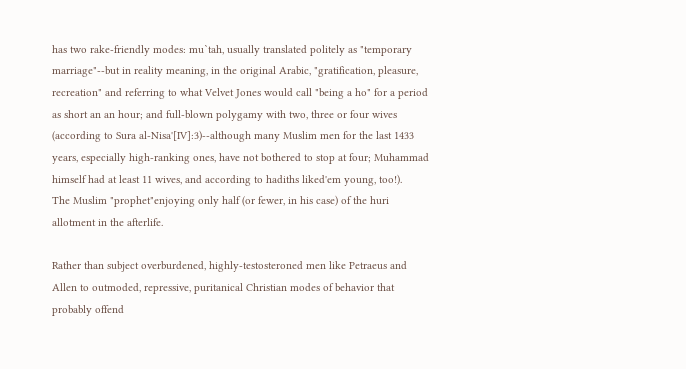has two rake-friendly modes: mu`tah, usually translated politely as "temporary marriage"--but in reality meaning, in the original Arabic, "gratification, pleasure, recreation" and referring to what Velvet Jones would call "being a ho" for a period as short an an hour; and full-blown polygamy with two, three or four wives (according to Sura al-Nisa'[IV]:3)--although many Muslim men for the last 1433 years, especially high-ranking ones, have not bothered to stop at four; Muhammad himself had at least 11 wives, and according to hadiths liked'em young, too!).
The Muslim "prophet"enjoying only half (or fewer, in his case) of the huri allotment in the afterlife.

Rather than subject overburdened, highly-testosteroned men like Petraeus and Allen to outmoded, repressive, puritanical Christian modes of behavior that probably offend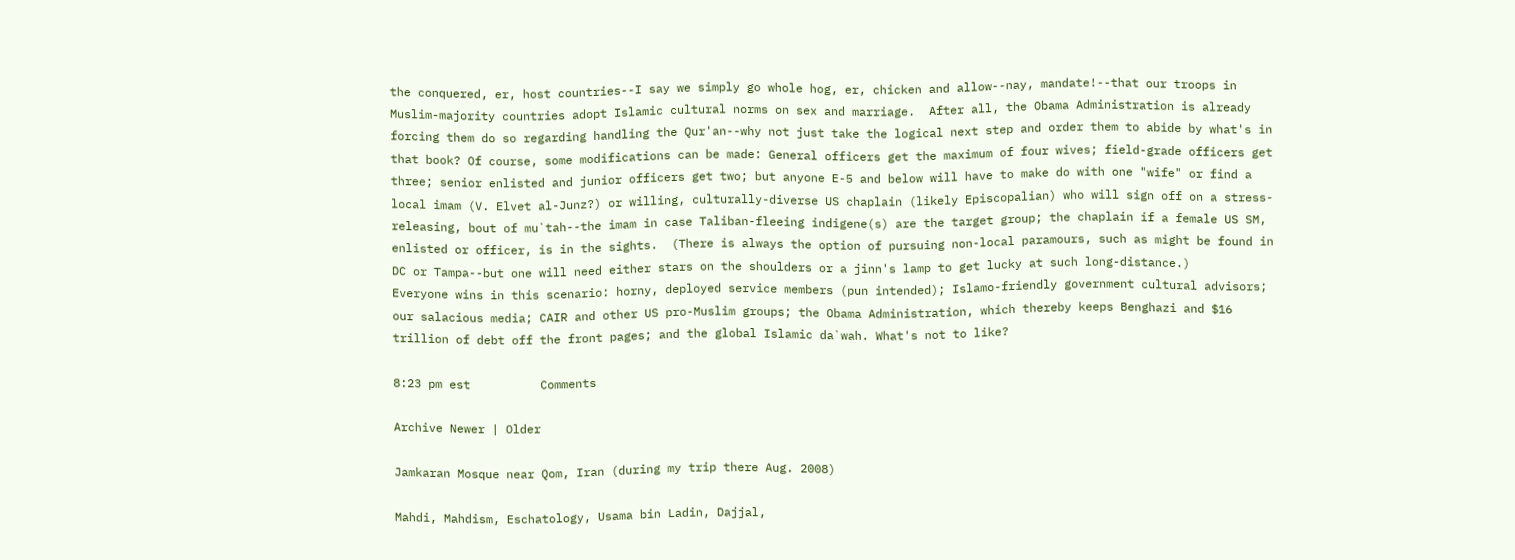the conquered, er, host countries--I say we simply go whole hog, er, chicken and allow--nay, mandate!--that our troops in Muslim-majority countries adopt Islamic cultural norms on sex and marriage.  After all, the Obama Administration is already forcing them do so regarding handling the Qur'an--why not just take the logical next step and order them to abide by what's in that book? Of course, some modifications can be made: General officers get the maximum of four wives; field-grade officers get three; senior enlisted and junior officers get two; but anyone E-5 and below will have to make do with one "wife" or find a local imam (V. Elvet al-Junz?) or willing, culturally-diverse US chaplain (likely Episcopalian) who will sign off on a stress-releasing, bout of mu`tah--the imam in case Taliban-fleeing indigene(s) are the target group; the chaplain if a female US SM, enlisted or officer, is in the sights.  (There is always the option of pursuing non-local paramours, such as might be found in DC or Tampa--but one will need either stars on the shoulders or a jinn's lamp to get lucky at such long-distance.)
Everyone wins in this scenario: horny, deployed service members (pun intended); Islamo-friendly government cultural advisors; our salacious media; CAIR and other US pro-Muslim groups; the Obama Administration, which thereby keeps Benghazi and $16 trillion of debt off the front pages; and the global Islamic da`wah. What's not to like?

8:23 pm est          Comments

Archive Newer | Older

Jamkaran Mosque near Qom, Iran (during my trip there Aug. 2008)

Mahdi, Mahdism, Eschatology, Usama bin Ladin, Dajjal,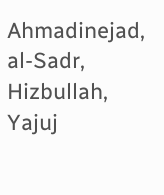Ahmadinejad, al-Sadr, Hizbullah, Yajuj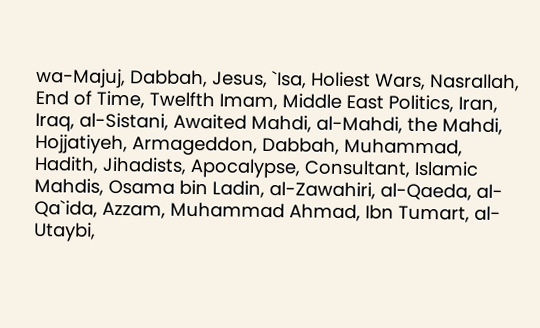wa-Majuj, Dabbah, Jesus, `Isa, Holiest Wars, Nasrallah, End of Time, Twelfth Imam, Middle East Politics, Iran, Iraq, al-Sistani, Awaited Mahdi, al-Mahdi, the Mahdi, Hojjatiyeh, Armageddon, Dabbah, Muhammad, Hadith, Jihadists, Apocalypse, Consultant, Islamic Mahdis, Osama bin Ladin, al-Zawahiri, al-Qaeda, al-Qa`ida, Azzam, Muhammad Ahmad, Ibn Tumart, al-Utaybi,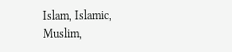Islam, Islamic, Muslim,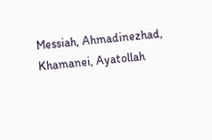Messiah, Ahmadinezhad, Khamanei, Ayatollah